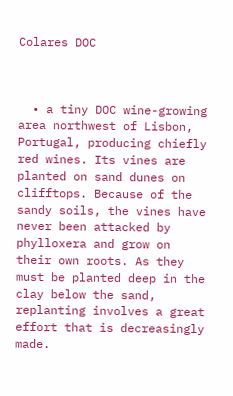Colares DOC



  • a tiny DOC wine-growing area northwest of Lisbon, Portugal, producing chiefly red wines. Its vines are planted on sand dunes on clifftops. Because of the sandy soils, the vines have never been attacked by phylloxera and grow on their own roots. As they must be planted deep in the clay below the sand, replanting involves a great effort that is decreasingly made.